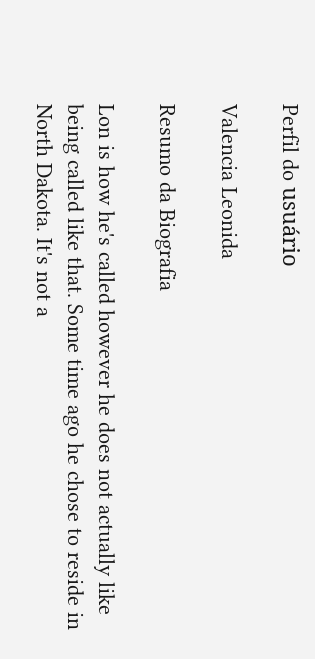Perfil do usuário

Valencia Leonida

Resumo da Biografia

Lon is how he's called however he does not actually like being called like that. Some time ago he chose to reside in North Dakota. It's not a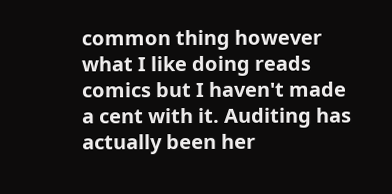common thing however what I like doing reads comics but I haven't made a cent with it. Auditing has actually been her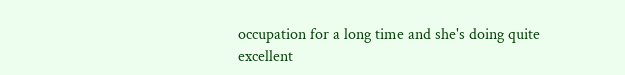occupation for a long time and she's doing quite excellent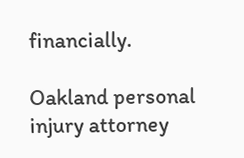financially.

Oakland personal injury attorney